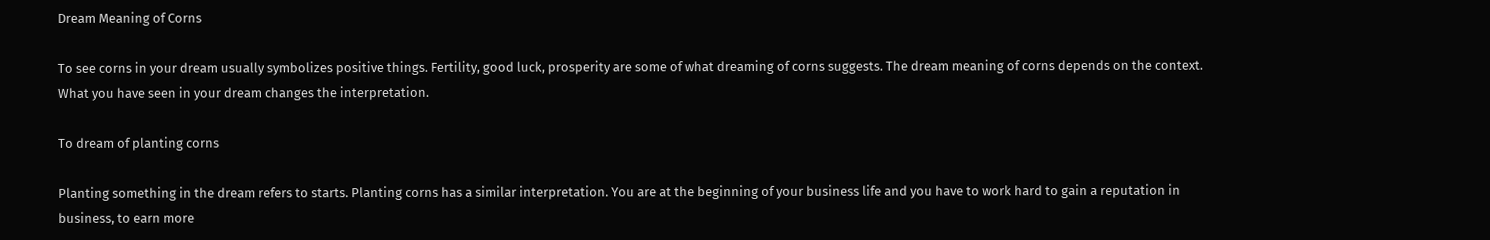Dream Meaning of Corns

To see corns in your dream usually symbolizes positive things. Fertility, good luck, prosperity are some of what dreaming of corns suggests. The dream meaning of corns depends on the context. What you have seen in your dream changes the interpretation.

To dream of planting corns

Planting something in the dream refers to starts. Planting corns has a similar interpretation. You are at the beginning of your business life and you have to work hard to gain a reputation in business, to earn more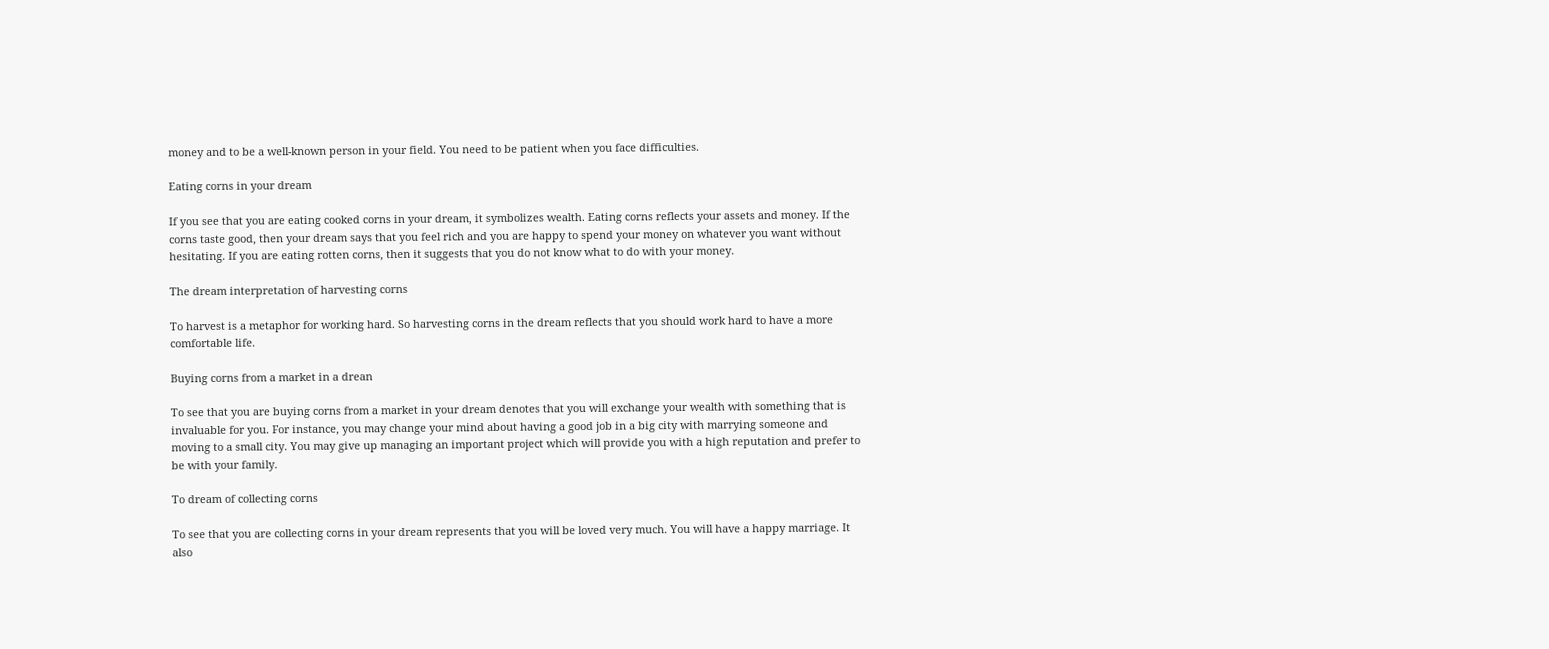money and to be a well-known person in your field. You need to be patient when you face difficulties.

Eating corns in your dream

If you see that you are eating cooked corns in your dream, it symbolizes wealth. Eating corns reflects your assets and money. If the corns taste good, then your dream says that you feel rich and you are happy to spend your money on whatever you want without hesitating. If you are eating rotten corns, then it suggests that you do not know what to do with your money.

The dream interpretation of harvesting corns

To harvest is a metaphor for working hard. So harvesting corns in the dream reflects that you should work hard to have a more comfortable life.

Buying corns from a market in a drean

To see that you are buying corns from a market in your dream denotes that you will exchange your wealth with something that is invaluable for you. For instance, you may change your mind about having a good job in a big city with marrying someone and moving to a small city. You may give up managing an important project which will provide you with a high reputation and prefer to be with your family.

To dream of collecting corns

To see that you are collecting corns in your dream represents that you will be loved very much. You will have a happy marriage. It also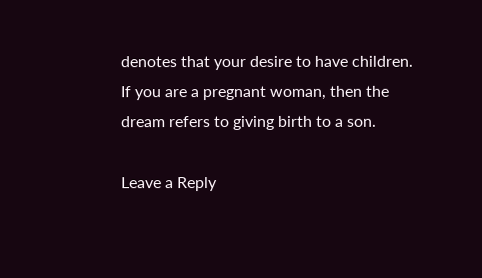denotes that your desire to have children. If you are a pregnant woman, then the dream refers to giving birth to a son.

Leave a Reply